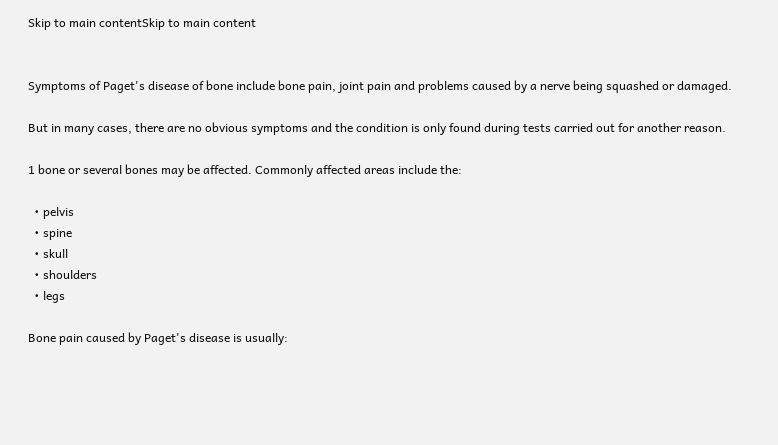Skip to main contentSkip to main content


Symptoms of Paget's disease of bone include bone pain, joint pain and problems caused by a nerve being squashed or damaged.

But in many cases, there are no obvious symptoms and the condition is only found during tests carried out for another reason.

1 bone or several bones may be affected. Commonly affected areas include the:

  • pelvis
  • spine
  • skull
  • shoulders
  • legs

Bone pain caused by Paget's disease is usually: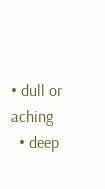• dull or aching
  • deep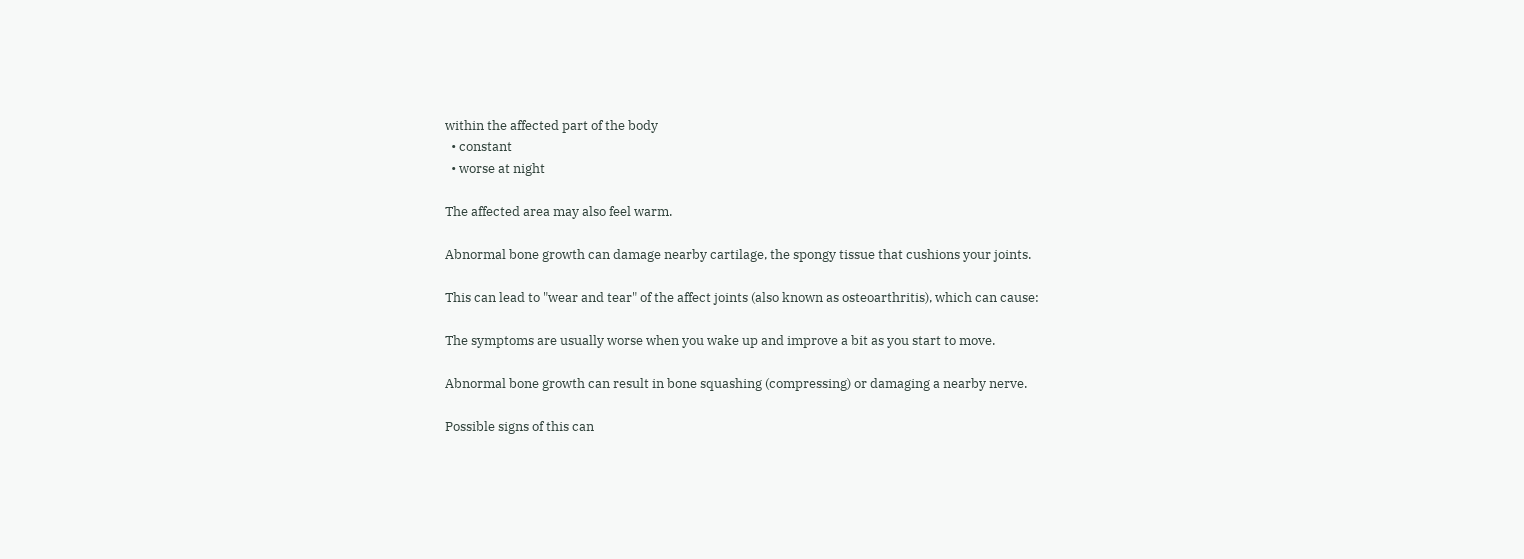within the affected part of the body
  • constant
  • worse at night

The affected area may also feel warm.

Abnormal bone growth can damage nearby cartilage, the spongy tissue that cushions your joints.

This can lead to "wear and tear" of the affect joints (also known as osteoarthritis), which can cause:

The symptoms are usually worse when you wake up and improve a bit as you start to move.

Abnormal bone growth can result in bone squashing (compressing) or damaging a nearby nerve.

Possible signs of this can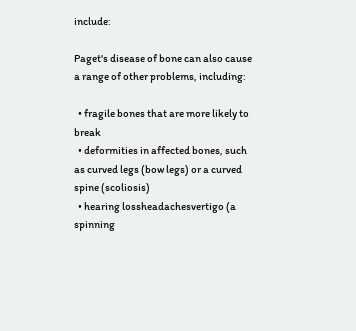include:

Paget's disease of bone can also cause a range of other problems, including:

  • fragile bones that are more likely to break
  • deformities in affected bones, such as curved legs (bow legs) or a curved spine (scoliosis)
  • hearing lossheadachesvertigo (a spinning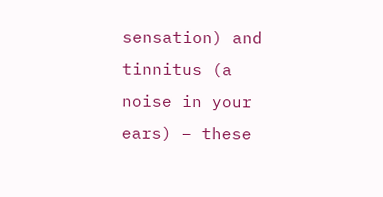sensation) and tinnitus (a noise in your ears) – these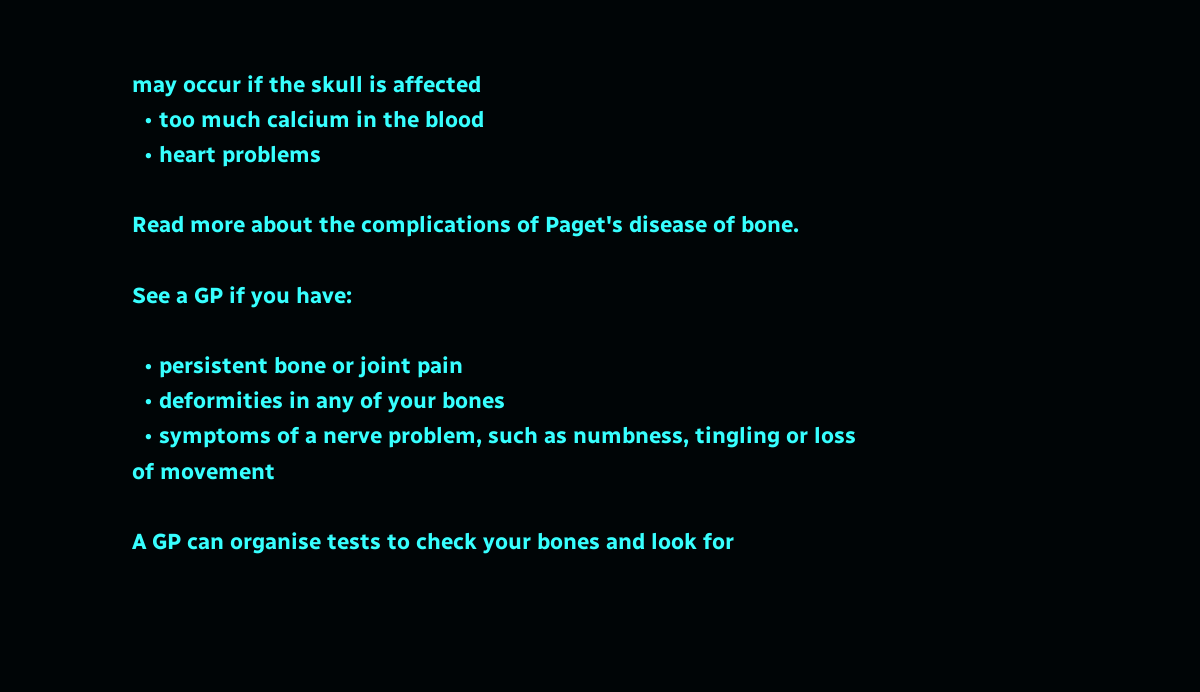may occur if the skull is affected
  • too much calcium in the blood
  • heart problems

Read more about the complications of Paget's disease of bone.

See a GP if you have:

  • persistent bone or joint pain
  • deformities in any of your bones
  • symptoms of a nerve problem, such as numbness, tingling or loss of movement

A GP can organise tests to check your bones and look for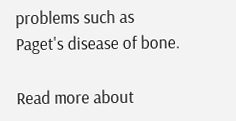problems such as Paget's disease of bone.

Read more about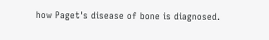how Paget's disease of bone is diagnosed.